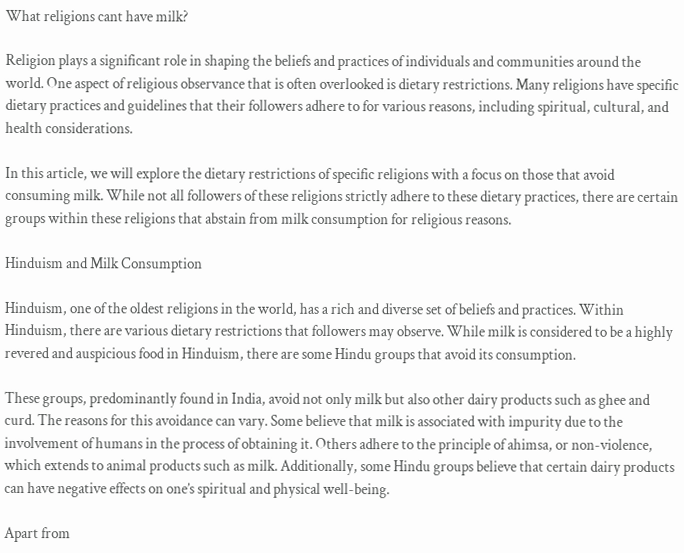What religions cant have milk?

Religion plays a significant role in shaping the beliefs and practices of individuals and communities around the world. One aspect of religious observance that is often overlooked is dietary restrictions. Many religions have specific dietary practices and guidelines that their followers adhere to for various reasons, including spiritual, cultural, and health considerations.

In this article, we will explore the dietary restrictions of specific religions with a focus on those that avoid consuming milk. While not all followers of these religions strictly adhere to these dietary practices, there are certain groups within these religions that abstain from milk consumption for religious reasons.

Hinduism and Milk Consumption

Hinduism, one of the oldest religions in the world, has a rich and diverse set of beliefs and practices. Within Hinduism, there are various dietary restrictions that followers may observe. While milk is considered to be a highly revered and auspicious food in Hinduism, there are some Hindu groups that avoid its consumption.

These groups, predominantly found in India, avoid not only milk but also other dairy products such as ghee and curd. The reasons for this avoidance can vary. Some believe that milk is associated with impurity due to the involvement of humans in the process of obtaining it. Others adhere to the principle of ahimsa, or non-violence, which extends to animal products such as milk. Additionally, some Hindu groups believe that certain dairy products can have negative effects on one’s spiritual and physical well-being.

Apart from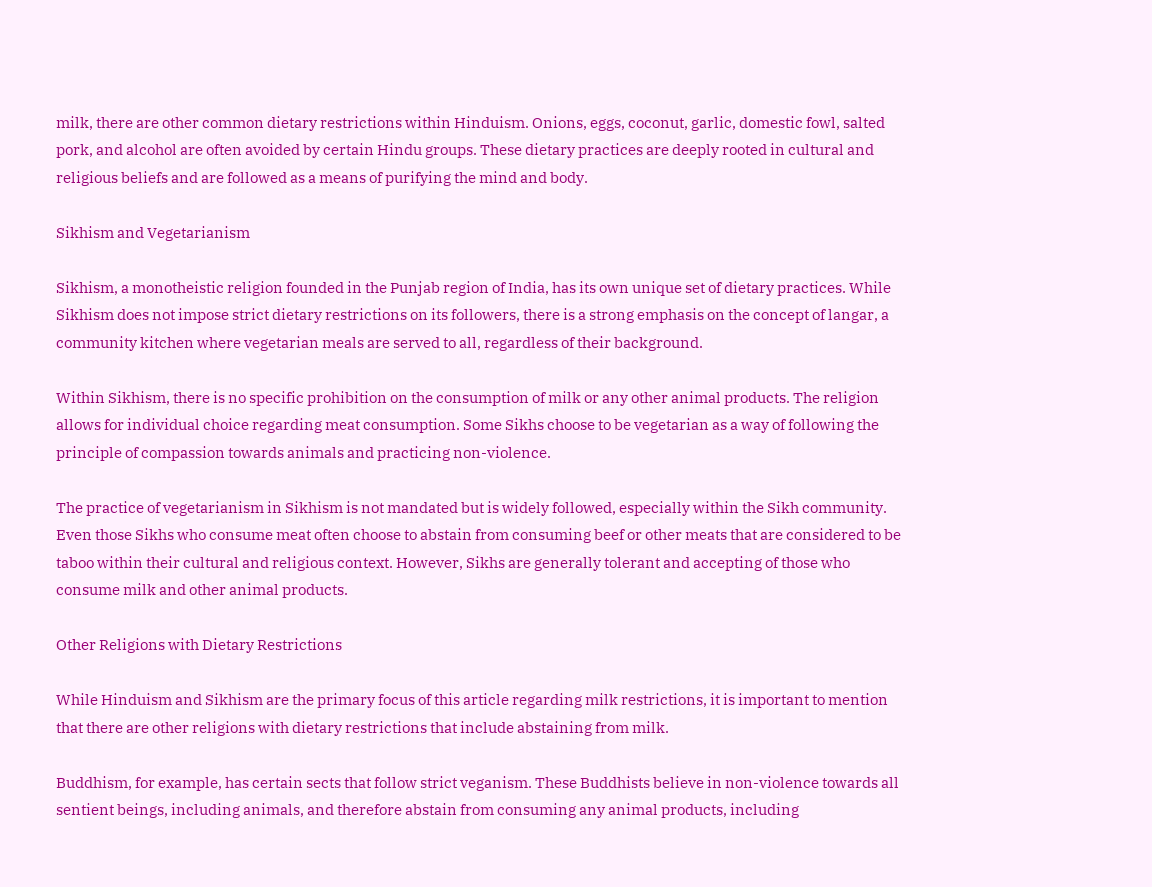milk, there are other common dietary restrictions within Hinduism. Onions, eggs, coconut, garlic, domestic fowl, salted pork, and alcohol are often avoided by certain Hindu groups. These dietary practices are deeply rooted in cultural and religious beliefs and are followed as a means of purifying the mind and body.

Sikhism and Vegetarianism

Sikhism, a monotheistic religion founded in the Punjab region of India, has its own unique set of dietary practices. While Sikhism does not impose strict dietary restrictions on its followers, there is a strong emphasis on the concept of langar, a community kitchen where vegetarian meals are served to all, regardless of their background.

Within Sikhism, there is no specific prohibition on the consumption of milk or any other animal products. The religion allows for individual choice regarding meat consumption. Some Sikhs choose to be vegetarian as a way of following the principle of compassion towards animals and practicing non-violence.

The practice of vegetarianism in Sikhism is not mandated but is widely followed, especially within the Sikh community. Even those Sikhs who consume meat often choose to abstain from consuming beef or other meats that are considered to be taboo within their cultural and religious context. However, Sikhs are generally tolerant and accepting of those who consume milk and other animal products.

Other Religions with Dietary Restrictions

While Hinduism and Sikhism are the primary focus of this article regarding milk restrictions, it is important to mention that there are other religions with dietary restrictions that include abstaining from milk.

Buddhism, for example, has certain sects that follow strict veganism. These Buddhists believe in non-violence towards all sentient beings, including animals, and therefore abstain from consuming any animal products, including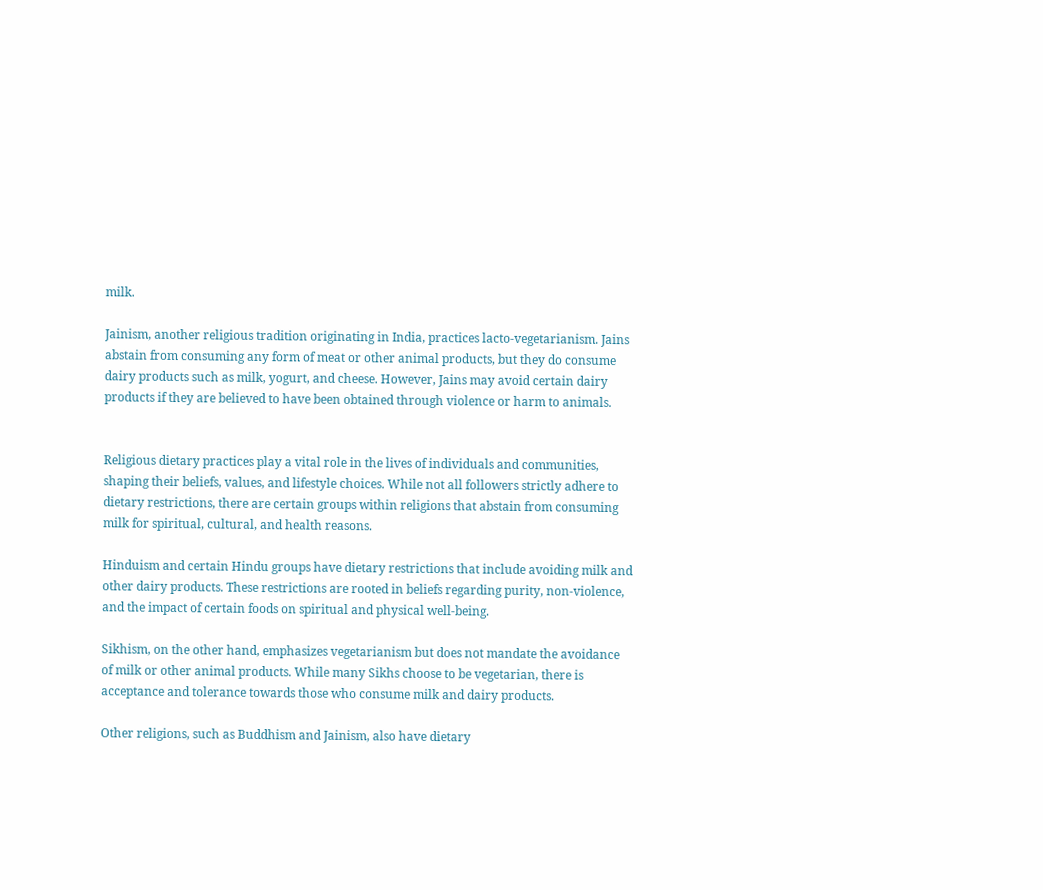milk.

Jainism, another religious tradition originating in India, practices lacto-vegetarianism. Jains abstain from consuming any form of meat or other animal products, but they do consume dairy products such as milk, yogurt, and cheese. However, Jains may avoid certain dairy products if they are believed to have been obtained through violence or harm to animals.


Religious dietary practices play a vital role in the lives of individuals and communities, shaping their beliefs, values, and lifestyle choices. While not all followers strictly adhere to dietary restrictions, there are certain groups within religions that abstain from consuming milk for spiritual, cultural, and health reasons.

Hinduism and certain Hindu groups have dietary restrictions that include avoiding milk and other dairy products. These restrictions are rooted in beliefs regarding purity, non-violence, and the impact of certain foods on spiritual and physical well-being.

Sikhism, on the other hand, emphasizes vegetarianism but does not mandate the avoidance of milk or other animal products. While many Sikhs choose to be vegetarian, there is acceptance and tolerance towards those who consume milk and dairy products.

Other religions, such as Buddhism and Jainism, also have dietary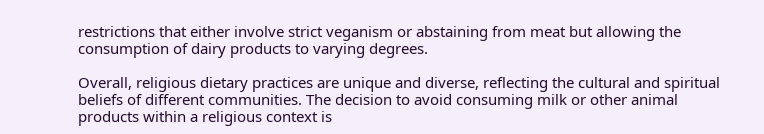restrictions that either involve strict veganism or abstaining from meat but allowing the consumption of dairy products to varying degrees.

Overall, religious dietary practices are unique and diverse, reflecting the cultural and spiritual beliefs of different communities. The decision to avoid consuming milk or other animal products within a religious context is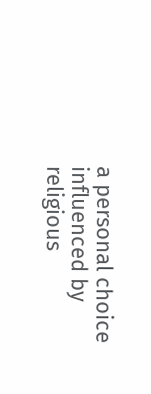a personal choice influenced by religious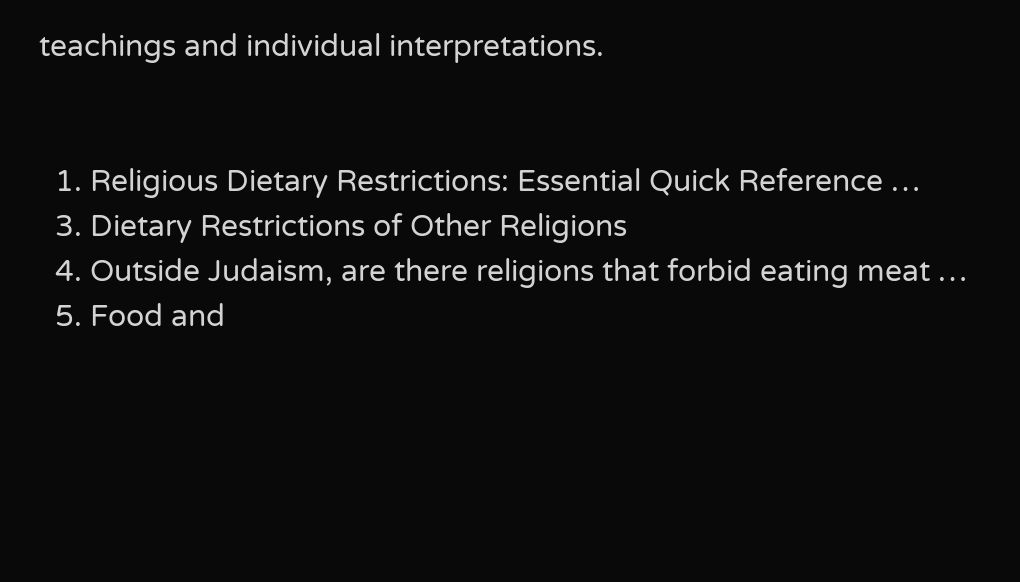teachings and individual interpretations.


  1. Religious Dietary Restrictions: Essential Quick Reference …
  3. Dietary Restrictions of Other Religions
  4. Outside Judaism, are there religions that forbid eating meat …
  5. Food and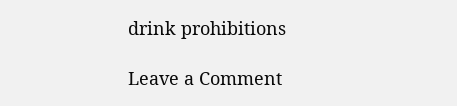drink prohibitions

Leave a Comment